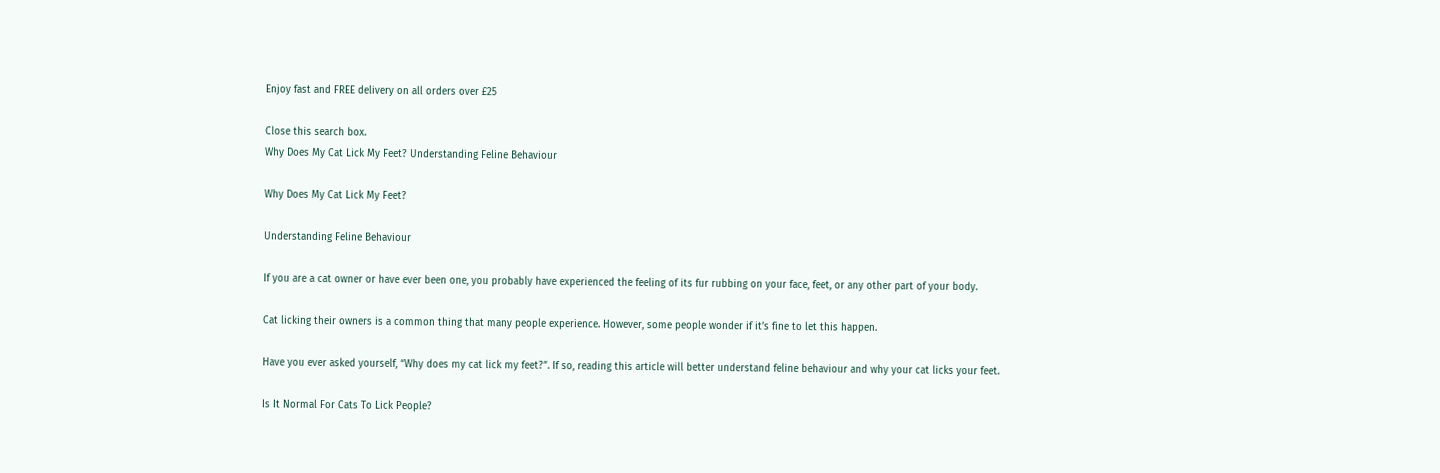Enjoy fast and FREE delivery on all orders over £25

Close this search box.
Why Does My Cat Lick My Feet? Understanding Feline Behaviour

Why Does My Cat Lick My Feet?

Understanding Feline Behaviour

If you are a cat owner or have ever been one, you probably have experienced the feeling of its fur rubbing on your face, feet, or any other part of your body.

Cat licking their owners is a common thing that many people experience. However, some people wonder if it’s fine to let this happen.

Have you ever asked yourself, “Why does my cat lick my feet?”. If so, reading this article will better understand feline behaviour and why your cat licks your feet.

Is It Normal For Cats To Lick People?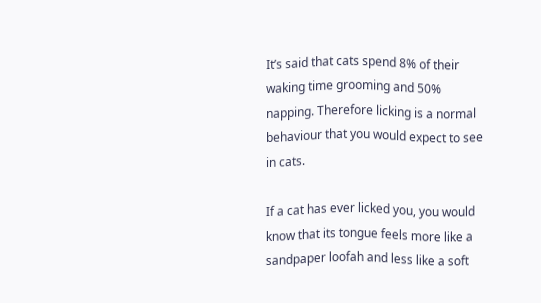It’s said that cats spend 8% of their waking time grooming and 50% napping. Therefore licking is a normal behaviour that you would expect to see in cats.

If a cat has ever licked you, you would know that its tongue feels more like a sandpaper loofah and less like a soft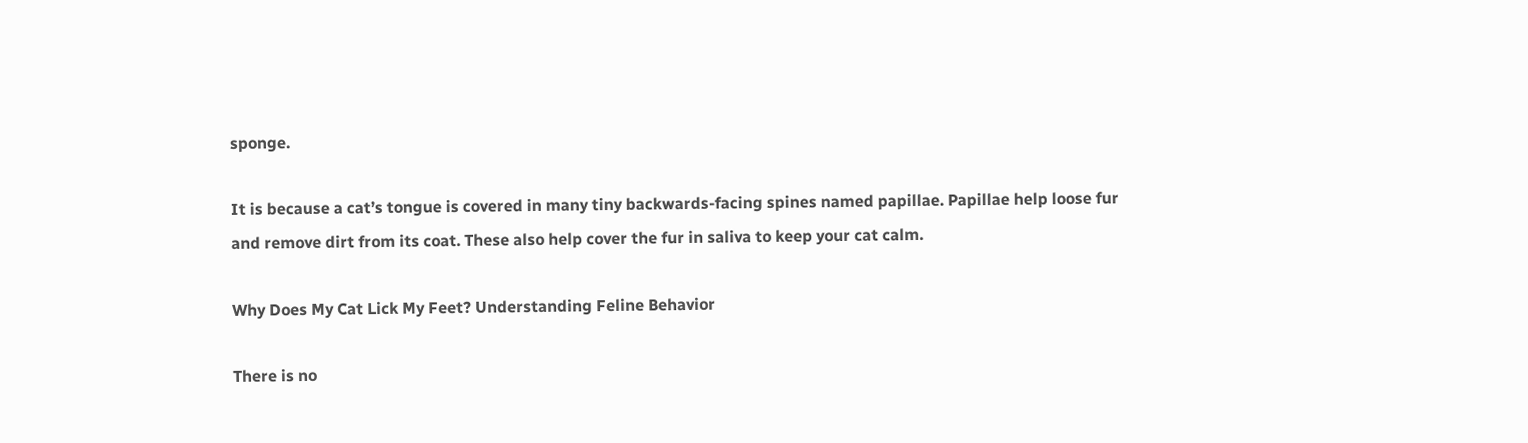sponge.

It is because a cat’s tongue is covered in many tiny backwards-facing spines named papillae. Papillae help loose fur and remove dirt from its coat. These also help cover the fur in saliva to keep your cat calm.

Why Does My Cat Lick My Feet? Understanding Feline Behavior

There is no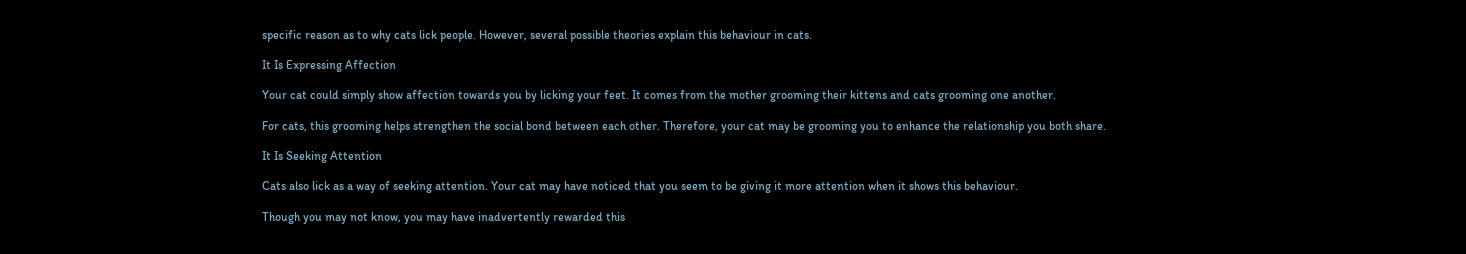specific reason as to why cats lick people. However, several possible theories explain this behaviour in cats.

It Is Expressing Affection

Your cat could simply show affection towards you by licking your feet. It comes from the mother grooming their kittens and cats grooming one another.

For cats, this grooming helps strengthen the social bond between each other. Therefore, your cat may be grooming you to enhance the relationship you both share.

It Is Seeking Attention

Cats also lick as a way of seeking attention. Your cat may have noticed that you seem to be giving it more attention when it shows this behaviour.

Though you may not know, you may have inadvertently rewarded this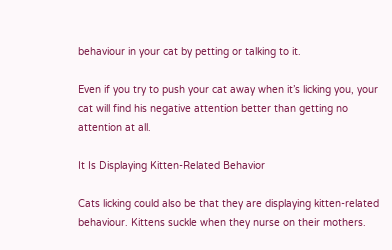behaviour in your cat by petting or talking to it.

Even if you try to push your cat away when it’s licking you, your cat will find his negative attention better than getting no attention at all.

It Is Displaying Kitten-Related Behavior

Cats licking could also be that they are displaying kitten-related behaviour. Kittens suckle when they nurse on their mothers.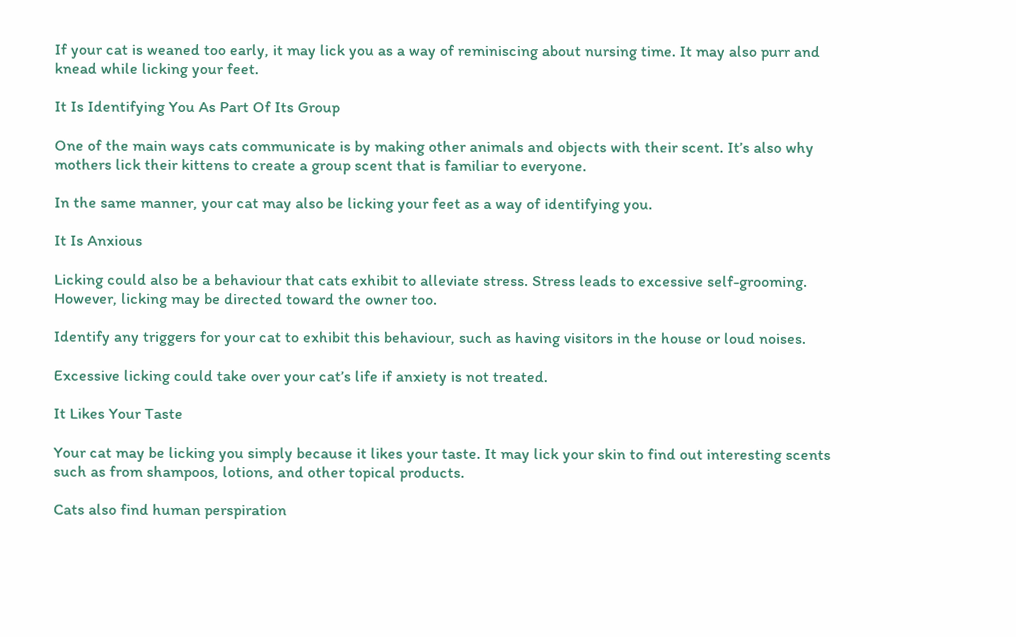If your cat is weaned too early, it may lick you as a way of reminiscing about nursing time. It may also purr and knead while licking your feet.

It Is Identifying You As Part Of Its Group

One of the main ways cats communicate is by making other animals and objects with their scent. It’s also why mothers lick their kittens to create a group scent that is familiar to everyone.

In the same manner, your cat may also be licking your feet as a way of identifying you.

It Is Anxious

Licking could also be a behaviour that cats exhibit to alleviate stress. Stress leads to excessive self-grooming. However, licking may be directed toward the owner too.

Identify any triggers for your cat to exhibit this behaviour, such as having visitors in the house or loud noises.

Excessive licking could take over your cat’s life if anxiety is not treated.

It Likes Your Taste

Your cat may be licking you simply because it likes your taste. It may lick your skin to find out interesting scents such as from shampoos, lotions, and other topical products.

Cats also find human perspiration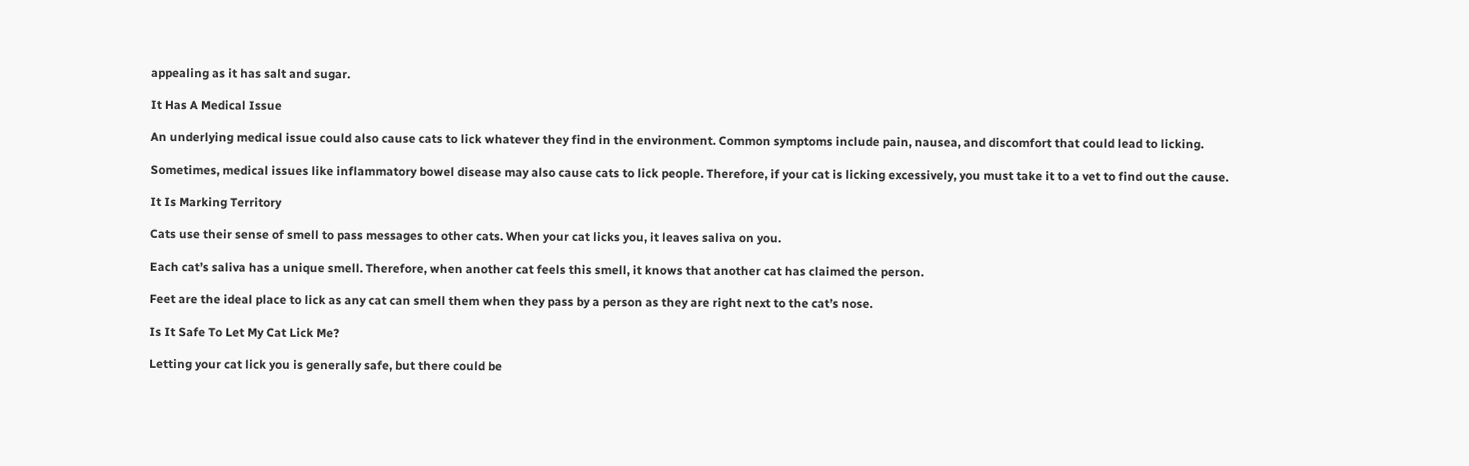appealing as it has salt and sugar.

It Has A Medical Issue

An underlying medical issue could also cause cats to lick whatever they find in the environment. Common symptoms include pain, nausea, and discomfort that could lead to licking.

Sometimes, medical issues like inflammatory bowel disease may also cause cats to lick people. Therefore, if your cat is licking excessively, you must take it to a vet to find out the cause.

It Is Marking Territory

Cats use their sense of smell to pass messages to other cats. When your cat licks you, it leaves saliva on you.

Each cat’s saliva has a unique smell. Therefore, when another cat feels this smell, it knows that another cat has claimed the person.

Feet are the ideal place to lick as any cat can smell them when they pass by a person as they are right next to the cat’s nose.

Is It Safe To Let My Cat Lick Me?

Letting your cat lick you is generally safe, but there could be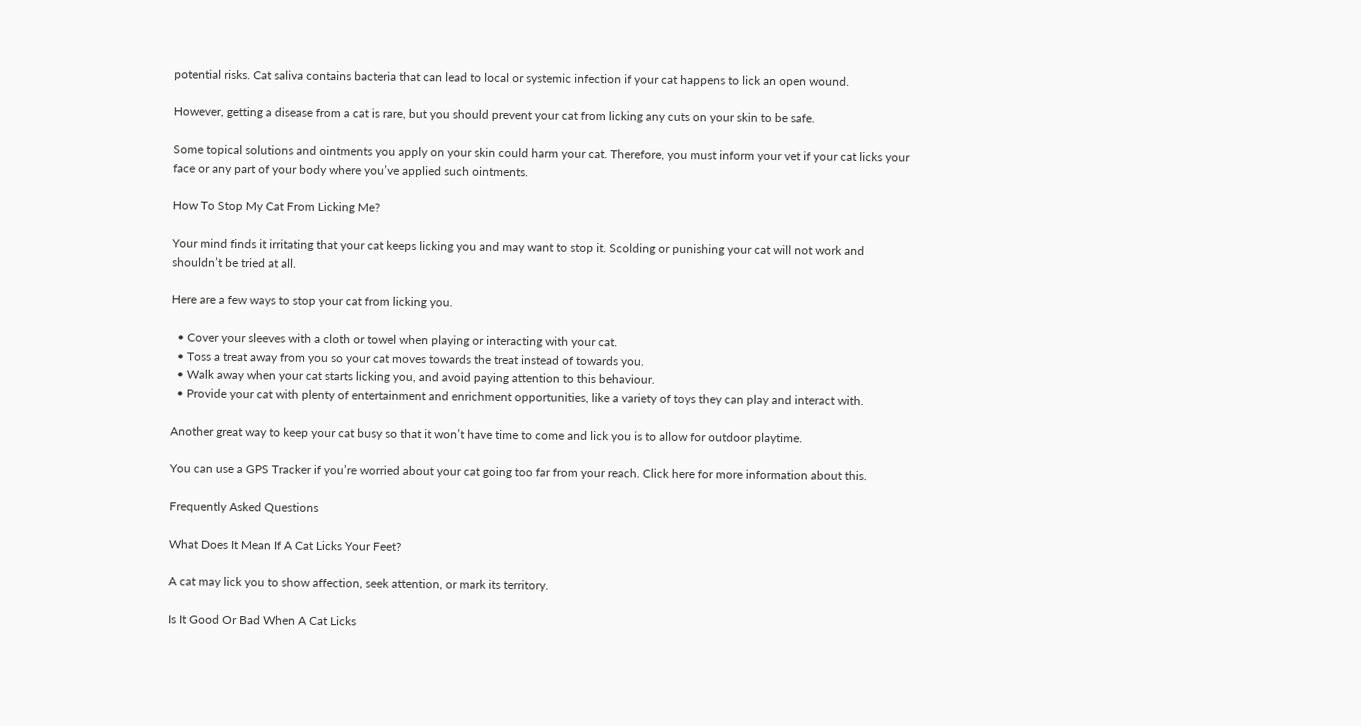potential risks. Cat saliva contains bacteria that can lead to local or systemic infection if your cat happens to lick an open wound.

However, getting a disease from a cat is rare, but you should prevent your cat from licking any cuts on your skin to be safe.

Some topical solutions and ointments you apply on your skin could harm your cat. Therefore, you must inform your vet if your cat licks your face or any part of your body where you’ve applied such ointments.

How To Stop My Cat From Licking Me?

Your mind finds it irritating that your cat keeps licking you and may want to stop it. Scolding or punishing your cat will not work and shouldn’t be tried at all.

Here are a few ways to stop your cat from licking you.

  • Cover your sleeves with a cloth or towel when playing or interacting with your cat.
  • Toss a treat away from you so your cat moves towards the treat instead of towards you.
  • Walk away when your cat starts licking you, and avoid paying attention to this behaviour.
  • Provide your cat with plenty of entertainment and enrichment opportunities, like a variety of toys they can play and interact with.

Another great way to keep your cat busy so that it won’t have time to come and lick you is to allow for outdoor playtime.

You can use a GPS Tracker if you’re worried about your cat going too far from your reach. Click here for more information about this.

Frequently Asked Questions

What Does It Mean If A Cat Licks Your Feet?

A cat may lick you to show affection, seek attention, or mark its territory.

Is It Good Or Bad When A Cat Licks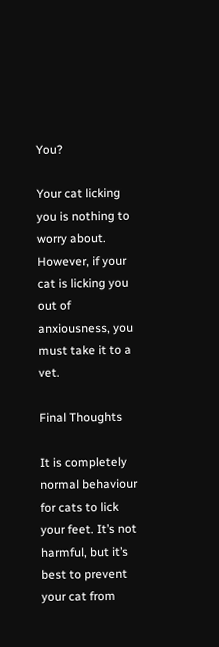You?

Your cat licking you is nothing to worry about. However, if your cat is licking you out of anxiousness, you must take it to a vet.

Final Thoughts

It is completely normal behaviour for cats to lick your feet. It’s not harmful, but it’s best to prevent your cat from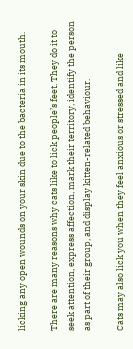licking any open wounds on your skin due to the bacteria in its mouth.

There are many reasons why cats like to lick people’s feet. They do it to seek attention, express affection, mark their territory, identify the person as part of their group, and display kitten-related behaviour.

Cats may also lick you when they feel anxious or stressed and like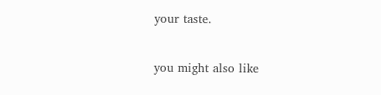your taste.

you might also like